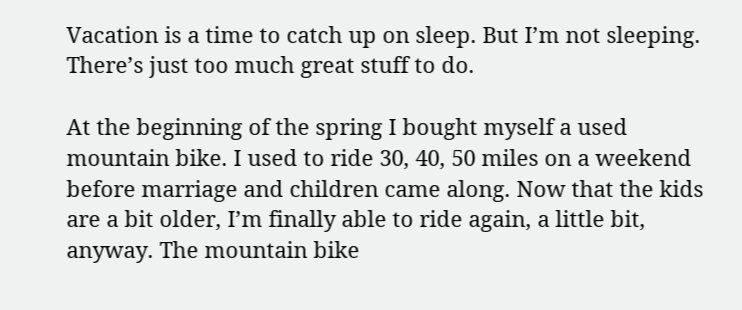Vacation is a time to catch up on sleep. But I’m not sleeping. There’s just too much great stuff to do.

At the beginning of the spring I bought myself a used mountain bike. I used to ride 30, 40, 50 miles on a weekend before marriage and children came along. Now that the kids are a bit older, I’m finally able to ride again, a little bit, anyway. The mountain bike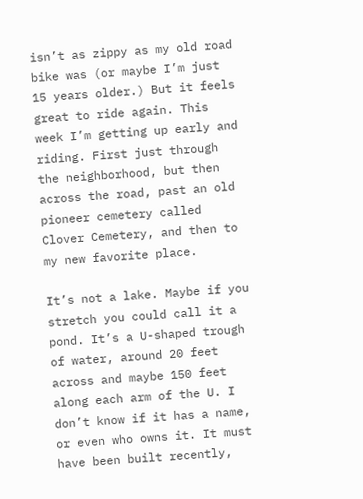isn’t as zippy as my old road bike was (or maybe I’m just 15 years older.) But it feels great to ride again. This week I’m getting up early and riding. First just through the neighborhood, but then across the road, past an old pioneer cemetery called Clover Cemetery, and then to my new favorite place.

It’s not a lake. Maybe if you stretch you could call it a pond. It’s a U-shaped trough of water, around 20 feet across and maybe 150 feet along each arm of the U. I don’t know if it has a name, or even who owns it. It must have been built recently,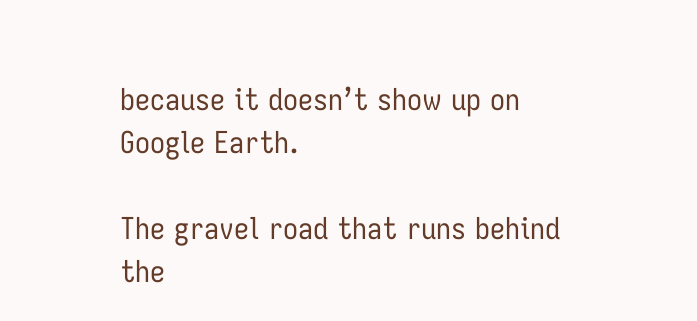because it doesn’t show up on Google Earth.

The gravel road that runs behind the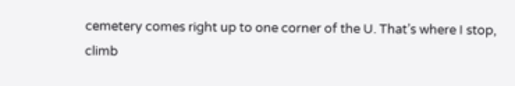cemetery comes right up to one corner of the U. That’s where I stop, climb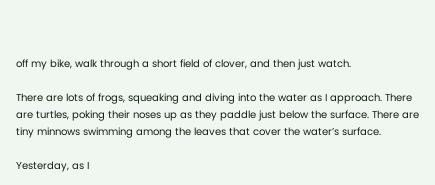off my bike, walk through a short field of clover, and then just watch.

There are lots of frogs, squeaking and diving into the water as I approach. There are turtles, poking their noses up as they paddle just below the surface. There are tiny minnows swimming among the leaves that cover the water’s surface.

Yesterday, as I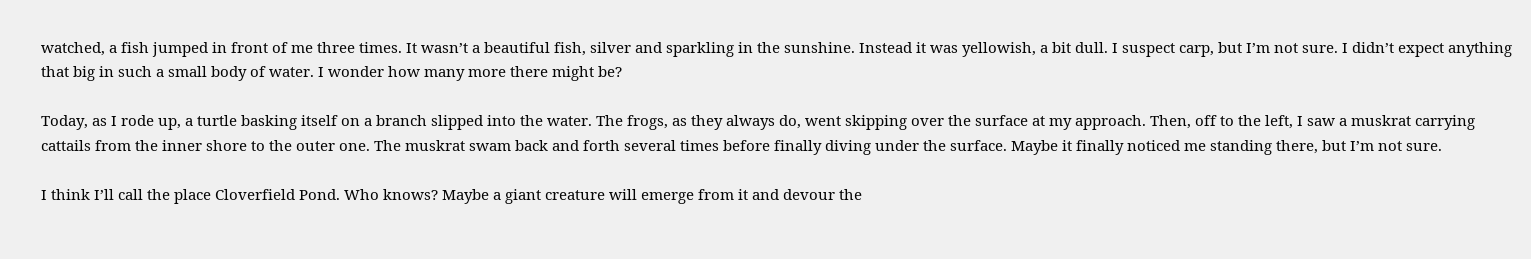watched, a fish jumped in front of me three times. It wasn’t a beautiful fish, silver and sparkling in the sunshine. Instead it was yellowish, a bit dull. I suspect carp, but I’m not sure. I didn’t expect anything that big in such a small body of water. I wonder how many more there might be?

Today, as I rode up, a turtle basking itself on a branch slipped into the water. The frogs, as they always do, went skipping over the surface at my approach. Then, off to the left, I saw a muskrat carrying cattails from the inner shore to the outer one. The muskrat swam back and forth several times before finally diving under the surface. Maybe it finally noticed me standing there, but I’m not sure.

I think I’ll call the place Cloverfield Pond. Who knows? Maybe a giant creature will emerge from it and devour the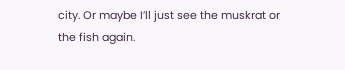city. Or maybe I’ll just see the muskrat or the fish again.